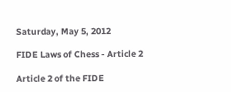Saturday, May 5, 2012

FIDE Laws of Chess - Article 2

Article 2 of the FIDE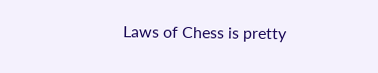Laws of Chess is pretty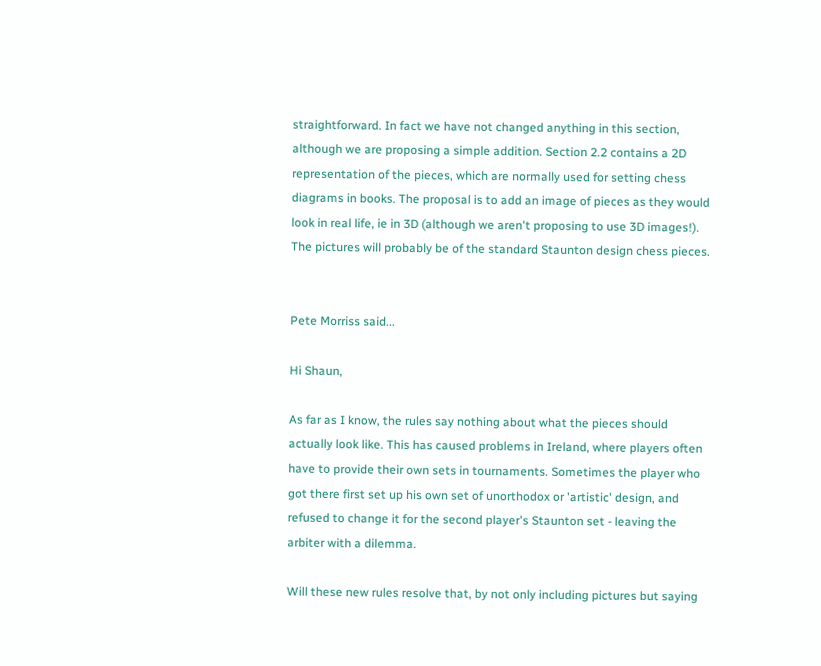straightforward. In fact we have not changed anything in this section, although we are proposing a simple addition. Section 2.2 contains a 2D representation of the pieces, which are normally used for setting chess diagrams in books. The proposal is to add an image of pieces as they would look in real life, ie in 3D (although we aren't proposing to use 3D images!). The pictures will probably be of the standard Staunton design chess pieces.


Pete Morriss said...

Hi Shaun,

As far as I know, the rules say nothing about what the pieces should actually look like. This has caused problems in Ireland, where players often have to provide their own sets in tournaments. Sometimes the player who got there first set up his own set of unorthodox or 'artistic' design, and refused to change it for the second player's Staunton set - leaving the arbiter with a dilemma.

Will these new rules resolve that, by not only including pictures but saying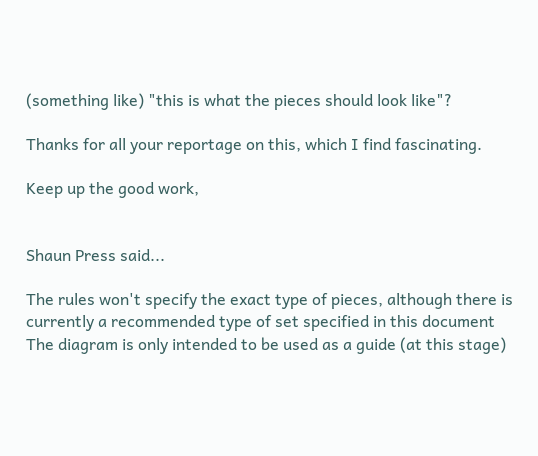(something like) "this is what the pieces should look like"?

Thanks for all your reportage on this, which I find fascinating.

Keep up the good work,


Shaun Press said...

The rules won't specify the exact type of pieces, although there is currently a recommended type of set specified in this document
The diagram is only intended to be used as a guide (at this stage)